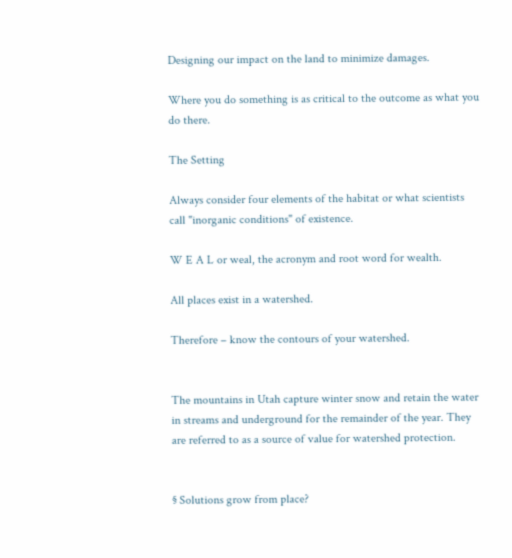Designing our impact on the land to minimize damages.

Where you do something is as critical to the outcome as what you do there.

The Setting

Always consider four elements of the habitat or what scientists call "inorganic conditions" of existence.

W E A L or weal, the acronym and root word for wealth.

All places exist in a watershed.

Therefore – know the contours of your watershed.


The mountains in Utah capture winter snow and retain the water in streams and underground for the remainder of the year. They are referred to as a source of value for watershed protection.


§ Solutions grow from place?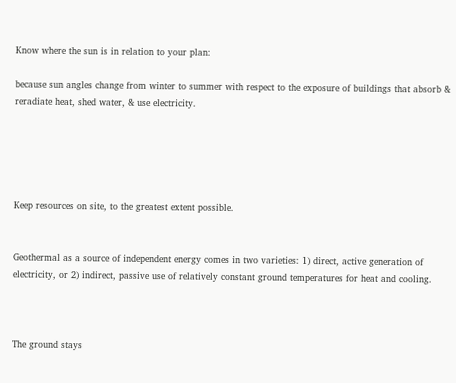Know where the sun is in relation to your plan:

because sun angles change from winter to summer with respect to the exposure of buildings that absorb & reradiate heat, shed water, & use electricity.





Keep resources on site, to the greatest extent possible.


Geothermal as a source of independent energy comes in two varieties: 1) direct, active generation of electricity, or 2) indirect, passive use of relatively constant ground temperatures for heat and cooling.



The ground stays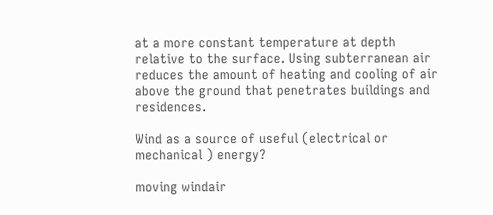at a more constant temperature at depth relative to the surface. Using subterranean air reduces the amount of heating and cooling of air above the ground that penetrates buildings and residences.

Wind as a source of useful (electrical or mechanical ) energy?

moving windair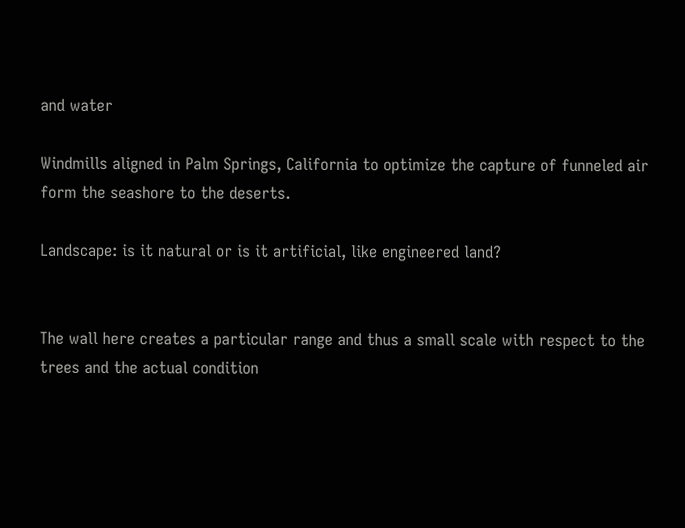and water

Windmills aligned in Palm Springs, California to optimize the capture of funneled air form the seashore to the deserts.

Landscape: is it natural or is it artificial, like engineered land?


The wall here creates a particular range and thus a small scale with respect to the trees and the actual condition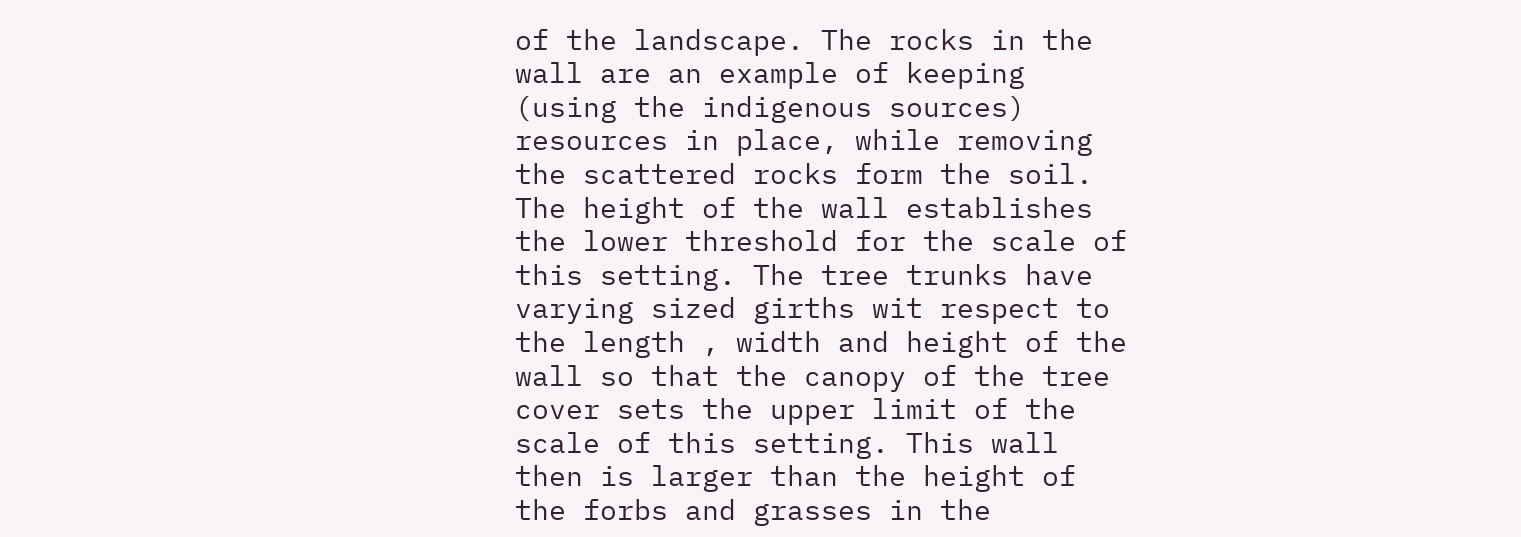of the landscape. The rocks in the wall are an example of keeping (using the indigenous sources) resources in place, while removing the scattered rocks form the soil. The height of the wall establishes the lower threshold for the scale of this setting. The tree trunks have varying sized girths wit respect to the length , width and height of the wall so that the canopy of the tree cover sets the upper limit of the scale of this setting. This wall then is larger than the height of the forbs and grasses in the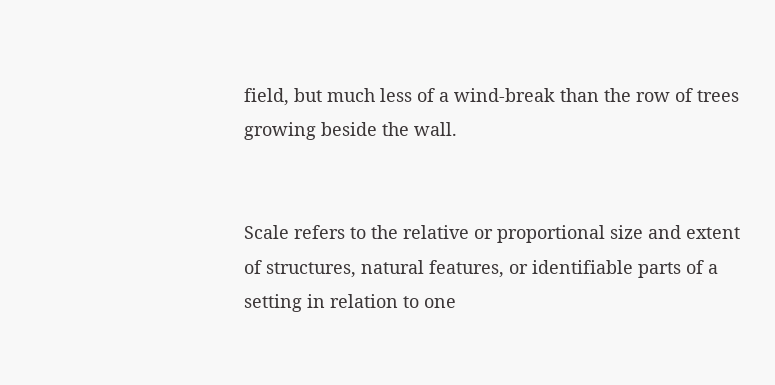field, but much less of a wind-break than the row of trees growing beside the wall.


Scale refers to the relative or proportional size and extent of structures, natural features, or identifiable parts of a setting in relation to one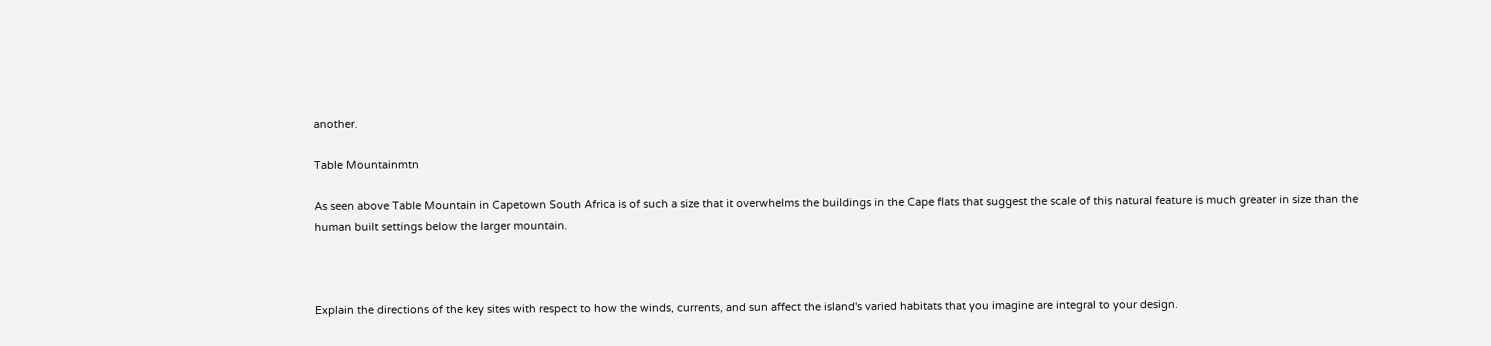another.

Table Mountainmtn

As seen above Table Mountain in Capetown South Africa is of such a size that it overwhelms the buildings in the Cape flats that suggest the scale of this natural feature is much greater in size than the human built settings below the larger mountain.



Explain the directions of the key sites with respect to how the winds, currents, and sun affect the island's varied habitats that you imagine are integral to your design.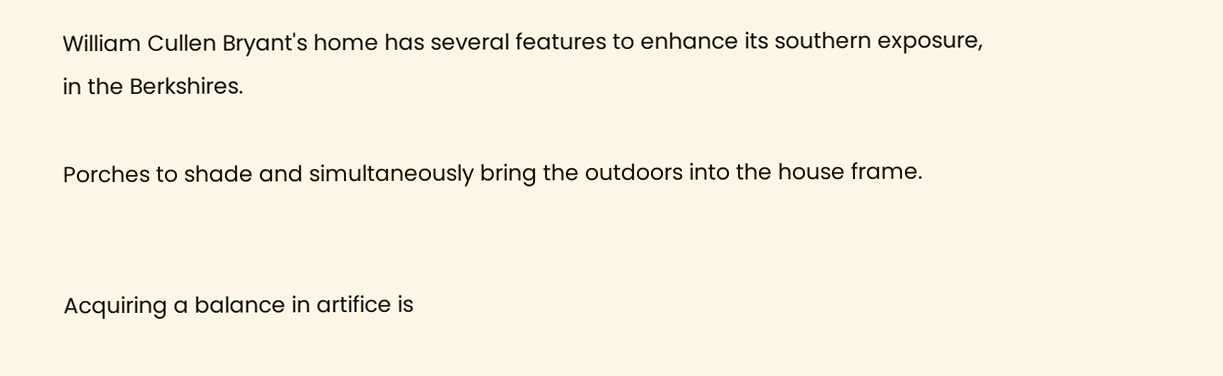William Cullen Bryant's home has several features to enhance its southern exposure, in the Berkshires.

Porches to shade and simultaneously bring the outdoors into the house frame.


Acquiring a balance in artifice is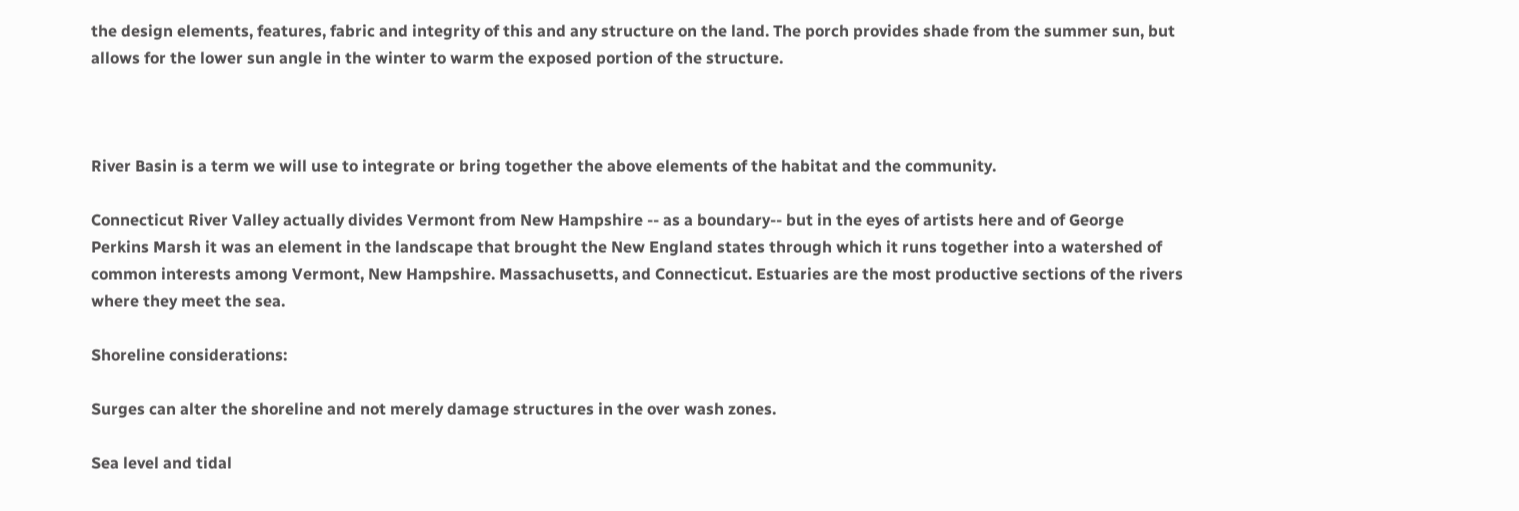the design elements, features, fabric and integrity of this and any structure on the land. The porch provides shade from the summer sun, but allows for the lower sun angle in the winter to warm the exposed portion of the structure.



River Basin is a term we will use to integrate or bring together the above elements of the habitat and the community.

Connecticut River Valley actually divides Vermont from New Hampshire -- as a boundary-- but in the eyes of artists here and of George Perkins Marsh it was an element in the landscape that brought the New England states through which it runs together into a watershed of common interests among Vermont, New Hampshire. Massachusetts, and Connecticut. Estuaries are the most productive sections of the rivers where they meet the sea.

Shoreline considerations:

Surges can alter the shoreline and not merely damage structures in the over wash zones.

Sea level and tidal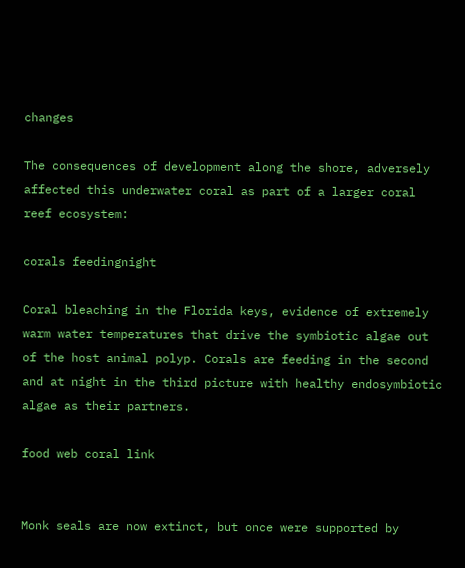changes

The consequences of development along the shore, adversely affected this underwater coral as part of a larger coral reef ecosystem:

corals feedingnight

Coral bleaching in the Florida keys, evidence of extremely warm water temperatures that drive the symbiotic algae out of the host animal polyp. Corals are feeding in the second and at night in the third picture with healthy endosymbiotic algae as their partners.

food web coral link


Monk seals are now extinct, but once were supported by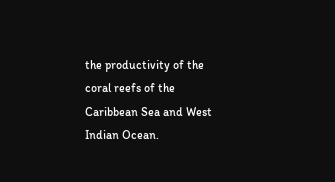the productivity of the coral reefs of the Caribbean Sea and West Indian Ocean.